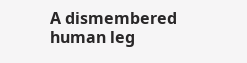A dismembered human leg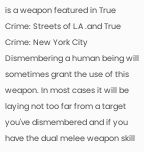is a weapon featured in True Crime: Streets of L.A .and True Crime: New York City Dismembering a human being will sometimes grant the use of this weapon. In most cases it will be laying not too far from a target you've dismembered and if you have the dual melee weapon skill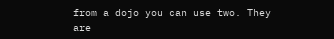from a dojo you can use two. They are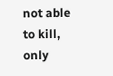not able to kill, only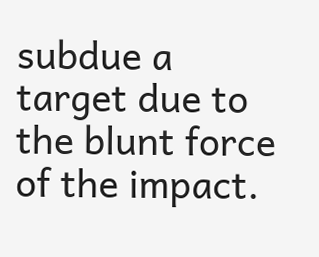subdue a target due to the blunt force of the impact.